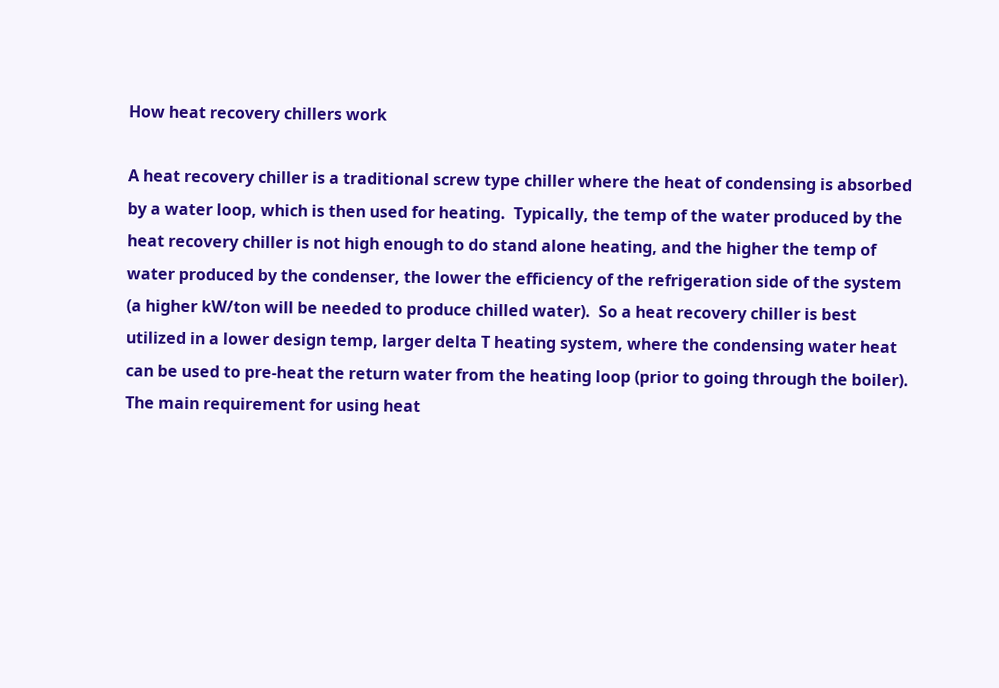How heat recovery chillers work

A heat recovery chiller is a traditional screw type chiller where the heat of condensing is absorbed by a water loop, which is then used for heating.  Typically, the temp of the water produced by the heat recovery chiller is not high enough to do stand alone heating, and the higher the temp of water produced by the condenser, the lower the efficiency of the refrigeration side of the system (a higher kW/ton will be needed to produce chilled water).  So a heat recovery chiller is best utilized in a lower design temp, larger delta T heating system, where the condensing water heat can be used to pre-heat the return water from the heating loop (prior to going through the boiler).  The main requirement for using heat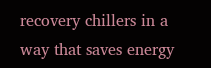recovery chillers in a way that saves energy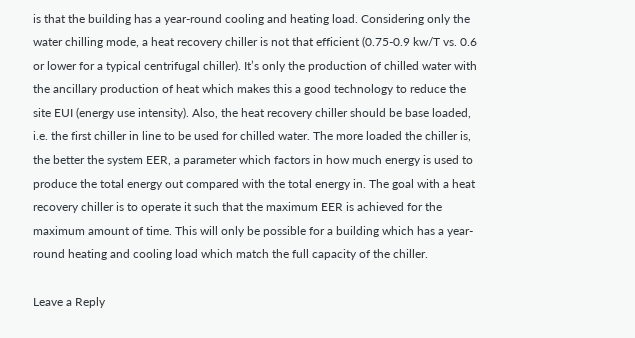is that the building has a year-round cooling and heating load. Considering only the water chilling mode, a heat recovery chiller is not that efficient (0.75-0.9 kw/T vs. 0.6 or lower for a typical centrifugal chiller). It’s only the production of chilled water with the ancillary production of heat which makes this a good technology to reduce the site EUI (energy use intensity). Also, the heat recovery chiller should be base loaded, i.e. the first chiller in line to be used for chilled water. The more loaded the chiller is, the better the system EER, a parameter which factors in how much energy is used to produce the total energy out compared with the total energy in. The goal with a heat recovery chiller is to operate it such that the maximum EER is achieved for the maximum amount of time. This will only be possible for a building which has a year-round heating and cooling load which match the full capacity of the chiller.

Leave a Reply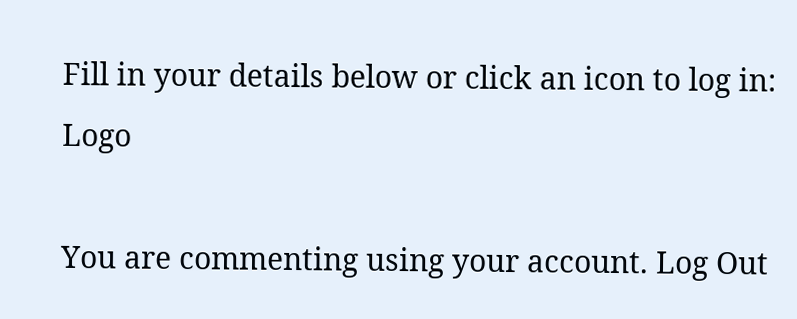Fill in your details below or click an icon to log in: Logo

You are commenting using your account. Log Out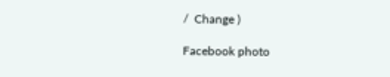/  Change )

Facebook photo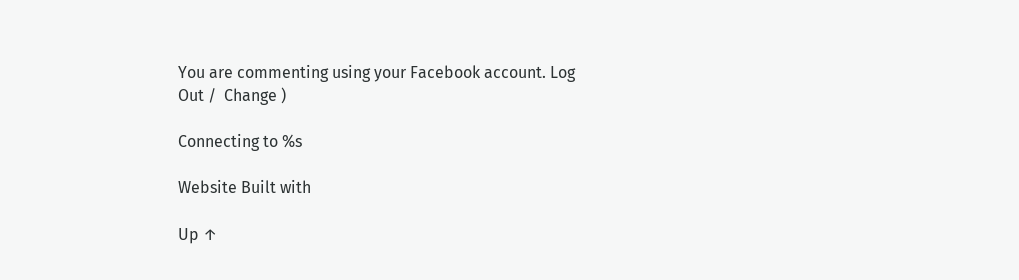You are commenting using your Facebook account. Log Out /  Change )

Connecting to %s

Website Built with

Up ↑